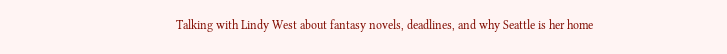Talking with Lindy West about fantasy novels, deadlines, and why Seattle is her home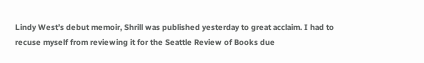Lindy West’s debut memoir, Shrill was published yesterday to great acclaim. I had to recuse myself from reviewing it for the Seattle Review of Books due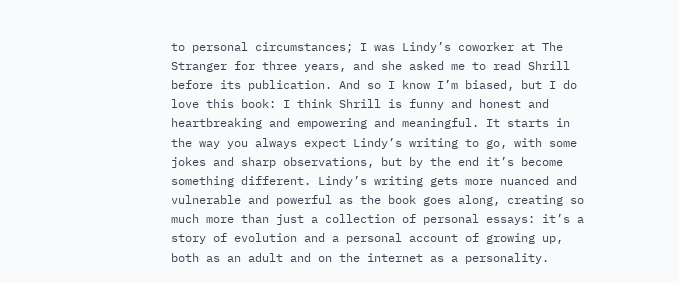to personal circumstances; I was Lindy’s coworker at The Stranger for three years, and she asked me to read Shrill before its publication. And so I know I’m biased, but I do love this book: I think Shrill is funny and honest and heartbreaking and empowering and meaningful. It starts in the way you always expect Lindy’s writing to go, with some jokes and sharp observations, but by the end it’s become something different. Lindy’s writing gets more nuanced and vulnerable and powerful as the book goes along, creating so much more than just a collection of personal essays: it’s a story of evolution and a personal account of growing up, both as an adult and on the internet as a personality.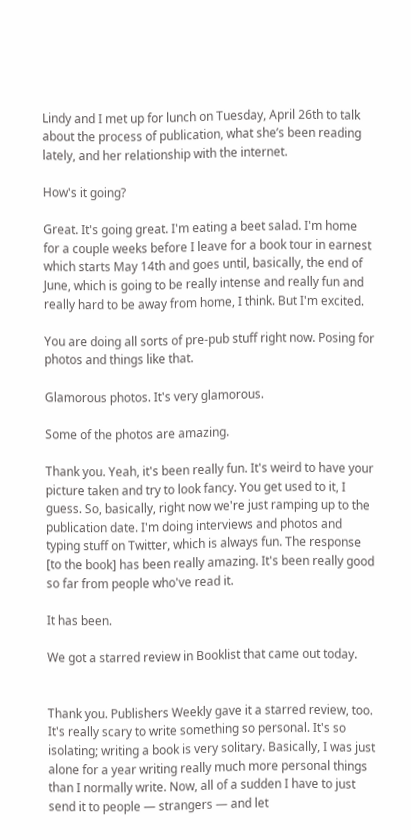Lindy and I met up for lunch on Tuesday, April 26th to talk about the process of publication, what she’s been reading lately, and her relationship with the internet.

How's it going?

Great. It's going great. I'm eating a beet salad. I'm home for a couple weeks before I leave for a book tour in earnest which starts May 14th and goes until, basically, the end of June, which is going to be really intense and really fun and really hard to be away from home, I think. But I'm excited.

You are doing all sorts of pre-pub stuff right now. Posing for photos and things like that.

Glamorous photos. It's very glamorous.

Some of the photos are amazing.

Thank you. Yeah, it's been really fun. It's weird to have your picture taken and try to look fancy. You get used to it, I guess. So, basically, right now we're just ramping up to the publication date. I'm doing interviews and photos and typing stuff on Twitter, which is always fun. The response [to the book] has been really amazing. It's been really good so far from people who've read it.

It has been.

We got a starred review in Booklist that came out today.


Thank you. Publishers Weekly gave it a starred review, too. It's really scary to write something so personal. It's so isolating; writing a book is very solitary. Basically, I was just alone for a year writing really much more personal things than I normally write. Now, all of a sudden I have to just send it to people — strangers — and let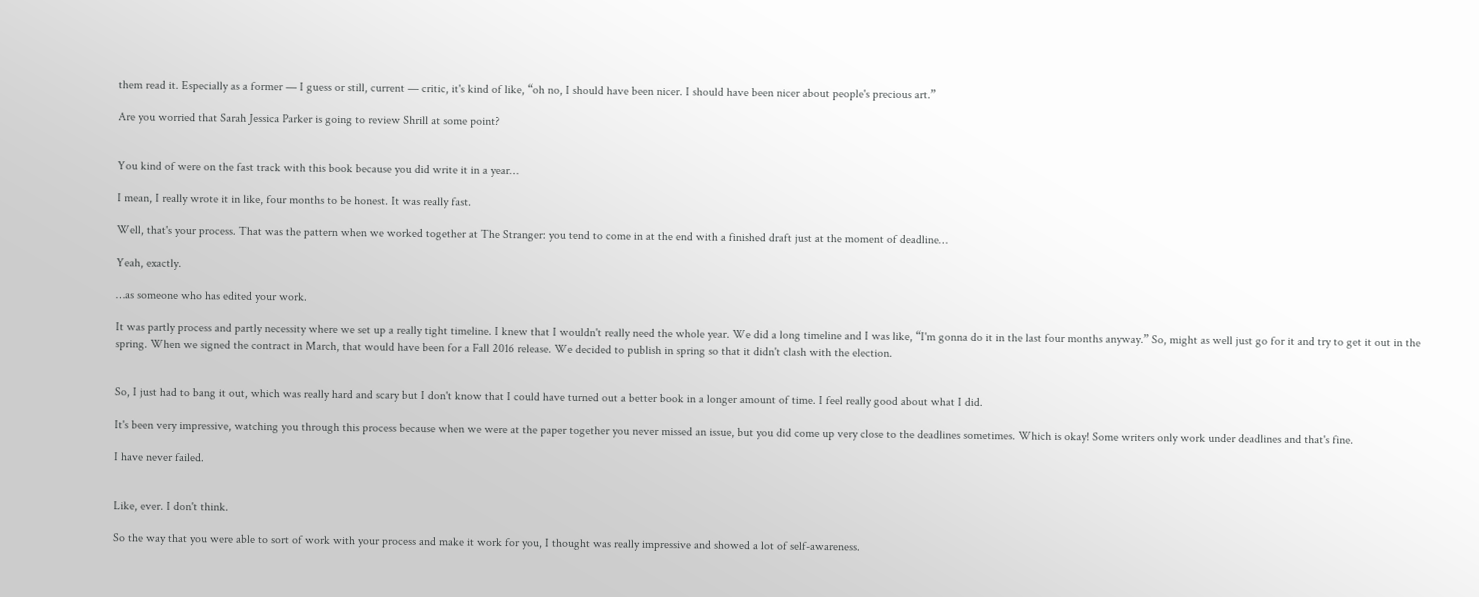them read it. Especially as a former — I guess or still, current — critic, it's kind of like, “oh no, I should have been nicer. I should have been nicer about people's precious art.”

Are you worried that Sarah Jessica Parker is going to review Shrill at some point?


You kind of were on the fast track with this book because you did write it in a year…

I mean, I really wrote it in like, four months to be honest. It was really fast.

Well, that's your process. That was the pattern when we worked together at The Stranger: you tend to come in at the end with a finished draft just at the moment of deadline…

Yeah, exactly.

…as someone who has edited your work.

It was partly process and partly necessity where we set up a really tight timeline. I knew that I wouldn't really need the whole year. We did a long timeline and I was like, “I'm gonna do it in the last four months anyway.” So, might as well just go for it and try to get it out in the spring. When we signed the contract in March, that would have been for a Fall 2016 release. We decided to publish in spring so that it didn't clash with the election.


So, I just had to bang it out, which was really hard and scary but I don't know that I could have turned out a better book in a longer amount of time. I feel really good about what I did.

It's been very impressive, watching you through this process because when we were at the paper together you never missed an issue, but you did come up very close to the deadlines sometimes. Which is okay! Some writers only work under deadlines and that's fine.

I have never failed.


Like, ever. I don't think.

So the way that you were able to sort of work with your process and make it work for you, I thought was really impressive and showed a lot of self-awareness.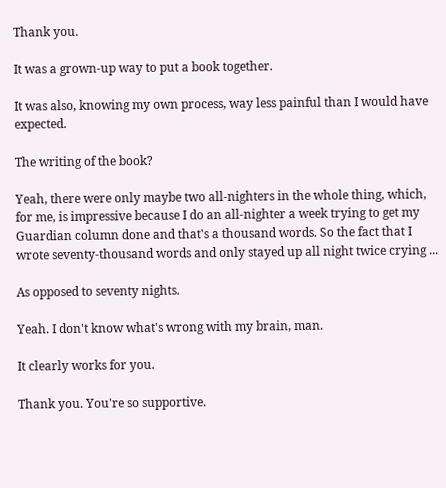Thank you.

It was a grown-up way to put a book together.

It was also, knowing my own process, way less painful than I would have expected.

The writing of the book?

Yeah, there were only maybe two all-nighters in the whole thing, which, for me, is impressive because I do an all-nighter a week trying to get my Guardian column done and that's a thousand words. So the fact that I wrote seventy-thousand words and only stayed up all night twice crying ...

As opposed to seventy nights.

Yeah. I don't know what's wrong with my brain, man.

It clearly works for you.

Thank you. You're so supportive.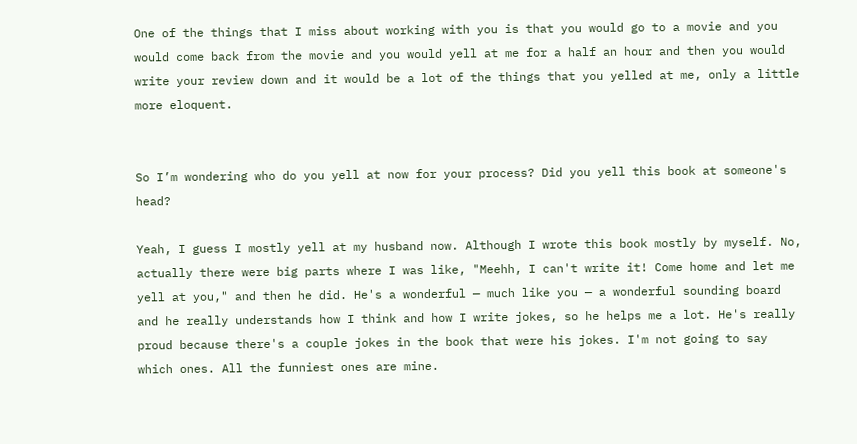One of the things that I miss about working with you is that you would go to a movie and you would come back from the movie and you would yell at me for a half an hour and then you would write your review down and it would be a lot of the things that you yelled at me, only a little more eloquent.


So I’m wondering who do you yell at now for your process? Did you yell this book at someone's head?

Yeah, I guess I mostly yell at my husband now. Although I wrote this book mostly by myself. No, actually there were big parts where I was like, "Meehh, I can't write it! Come home and let me yell at you," and then he did. He's a wonderful — much like you — a wonderful sounding board and he really understands how I think and how I write jokes, so he helps me a lot. He's really proud because there's a couple jokes in the book that were his jokes. I'm not going to say which ones. All the funniest ones are mine.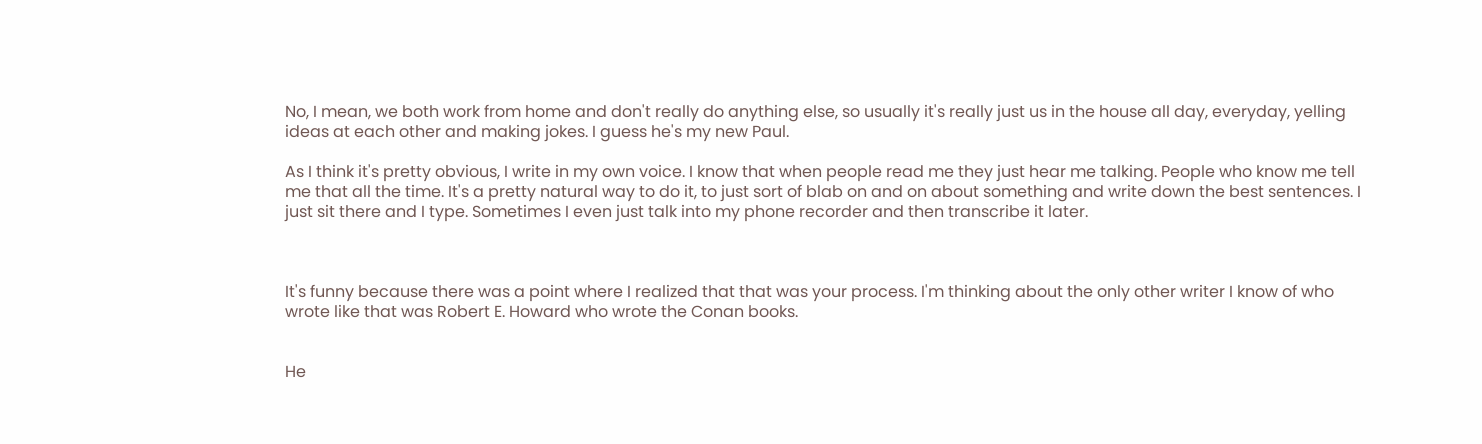No, I mean, we both work from home and don't really do anything else, so usually it's really just us in the house all day, everyday, yelling ideas at each other and making jokes. I guess he's my new Paul.

As I think it's pretty obvious, I write in my own voice. I know that when people read me they just hear me talking. People who know me tell me that all the time. It's a pretty natural way to do it, to just sort of blab on and on about something and write down the best sentences. I just sit there and I type. Sometimes I even just talk into my phone recorder and then transcribe it later.



It's funny because there was a point where I realized that that was your process. I'm thinking about the only other writer I know of who wrote like that was Robert E. Howard who wrote the Conan books.


He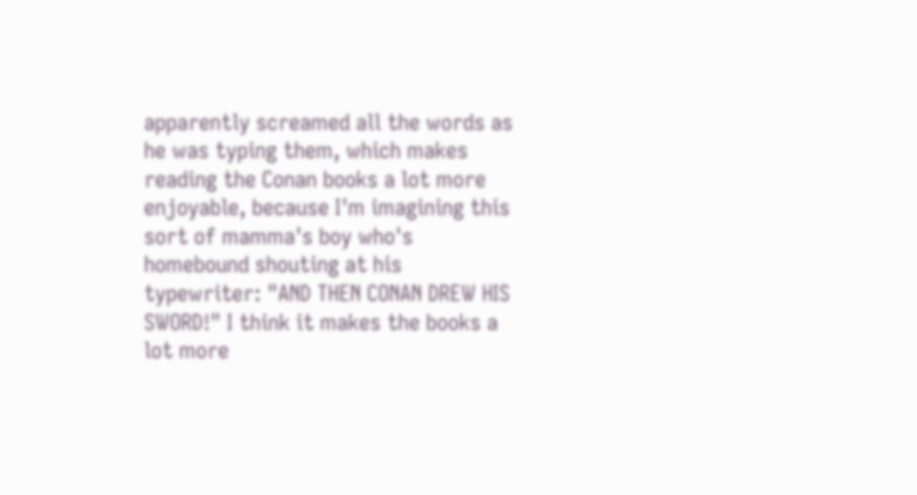apparently screamed all the words as he was typing them, which makes reading the Conan books a lot more enjoyable, because I'm imagining this sort of mamma's boy who's homebound shouting at his typewriter: "AND THEN CONAN DREW HIS SWORD!" I think it makes the books a lot more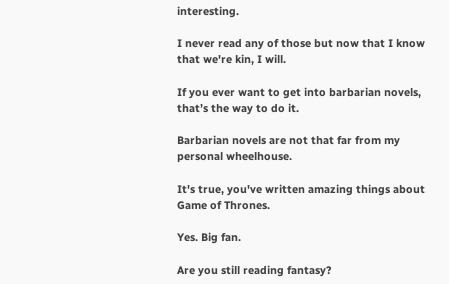interesting.

I never read any of those but now that I know that we're kin, I will.

If you ever want to get into barbarian novels, that’s the way to do it.

Barbarian novels are not that far from my personal wheelhouse.

It's true, you've written amazing things about Game of Thrones.

Yes. Big fan.

Are you still reading fantasy?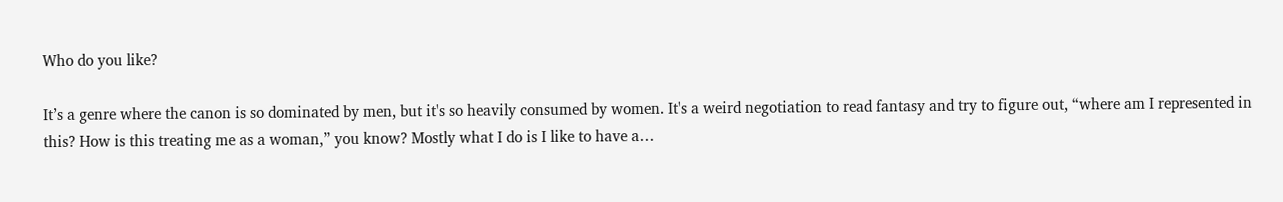Who do you like?

It’s a genre where the canon is so dominated by men, but it's so heavily consumed by women. It's a weird negotiation to read fantasy and try to figure out, “where am I represented in this? How is this treating me as a woman,” you know? Mostly what I do is I like to have a…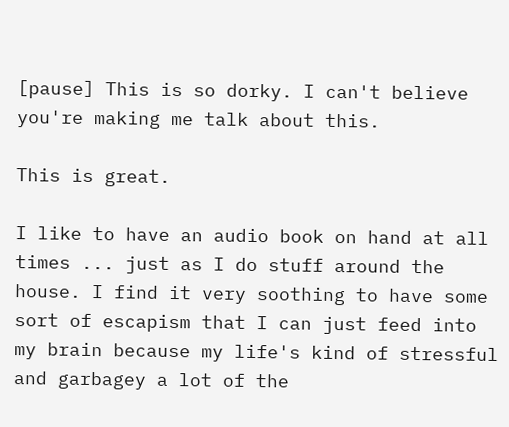[pause] This is so dorky. I can't believe you're making me talk about this.

This is great.

I like to have an audio book on hand at all times ... just as I do stuff around the house. I find it very soothing to have some sort of escapism that I can just feed into my brain because my life's kind of stressful and garbagey a lot of the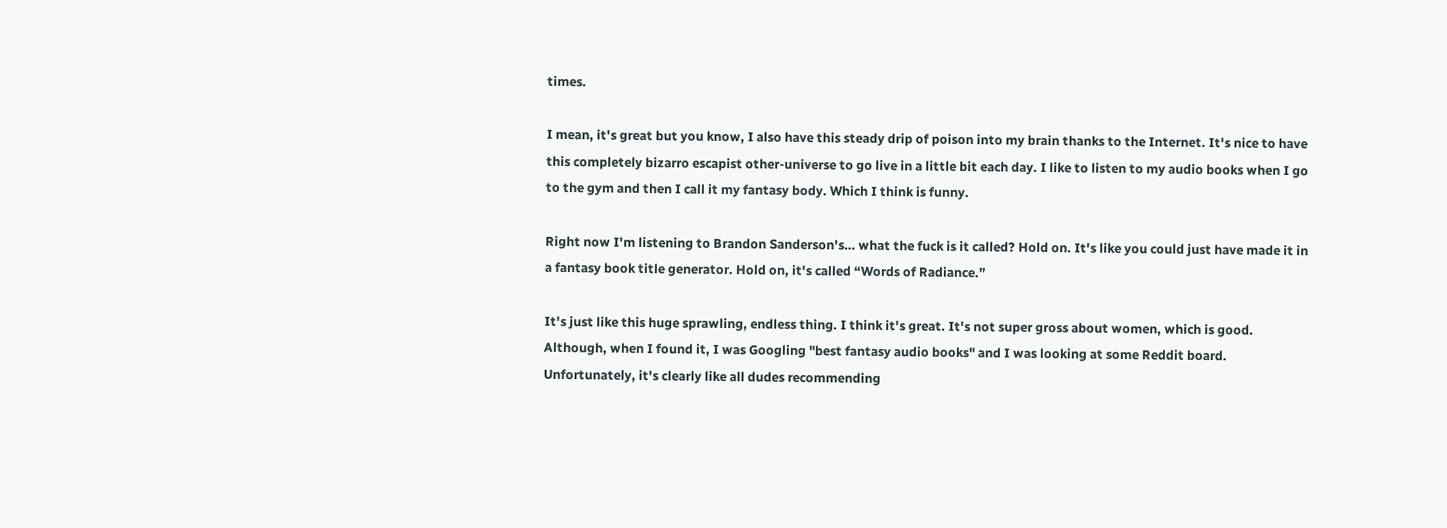times.

I mean, it's great but you know, I also have this steady drip of poison into my brain thanks to the Internet. It's nice to have this completely bizarro escapist other-universe to go live in a little bit each day. I like to listen to my audio books when I go to the gym and then I call it my fantasy body. Which I think is funny.

Right now I'm listening to Brandon Sanderson's… what the fuck is it called? Hold on. It's like you could just have made it in a fantasy book title generator. Hold on, it's called “Words of Radiance.”

It's just like this huge sprawling, endless thing. I think it's great. It's not super gross about women, which is good. Although, when I found it, I was Googling "best fantasy audio books" and I was looking at some Reddit board. Unfortunately, it's clearly like all dudes recommending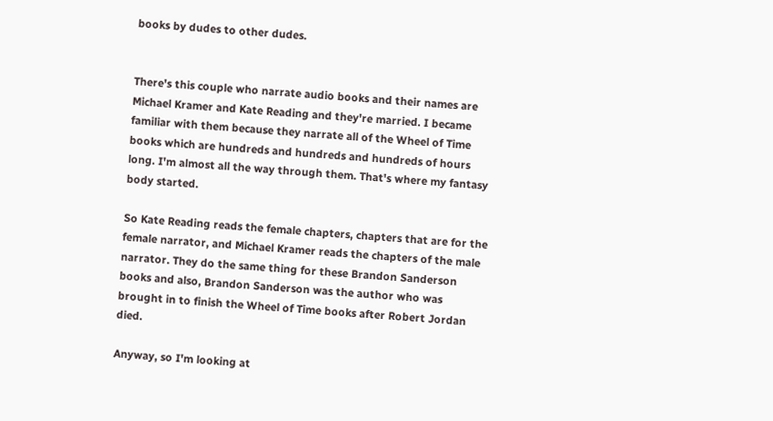books by dudes to other dudes.


There's this couple who narrate audio books and their names are Michael Kramer and Kate Reading and they're married. I became familiar with them because they narrate all of the Wheel of Time books which are hundreds and hundreds and hundreds of hours long. I'm almost all the way through them. That's where my fantasy body started.

So Kate Reading reads the female chapters, chapters that are for the female narrator, and Michael Kramer reads the chapters of the male narrator. They do the same thing for these Brandon Sanderson books and also, Brandon Sanderson was the author who was brought in to finish the Wheel of Time books after Robert Jordan died.

Anyway, so I'm looking at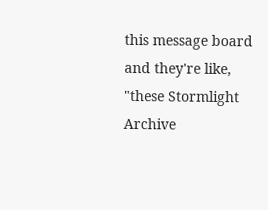this message board and they're like, "these Stormlight Archive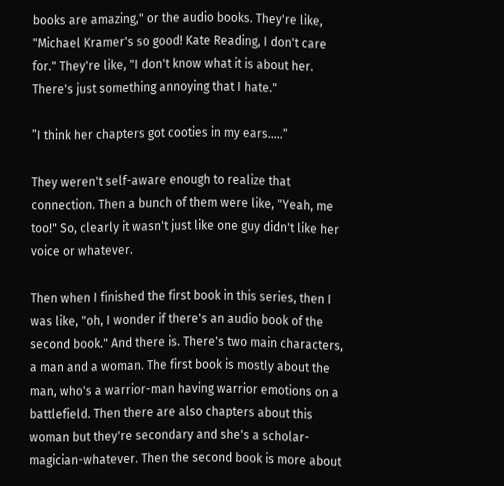books are amazing," or the audio books. They're like, "Michael Kramer's so good! Kate Reading, I don't care for." They're like, "I don't know what it is about her. There's just something annoying that I hate."

”I think her chapters got cooties in my ears…..”

They weren't self-aware enough to realize that connection. Then a bunch of them were like, "Yeah, me too!" So, clearly it wasn't just like one guy didn't like her voice or whatever.

Then when I finished the first book in this series, then I was like, "oh, I wonder if there's an audio book of the second book." And there is. There's two main characters, a man and a woman. The first book is mostly about the man, who's a warrior-man having warrior emotions on a battlefield. Then there are also chapters about this woman but they're secondary and she's a scholar-magician-whatever. Then the second book is more about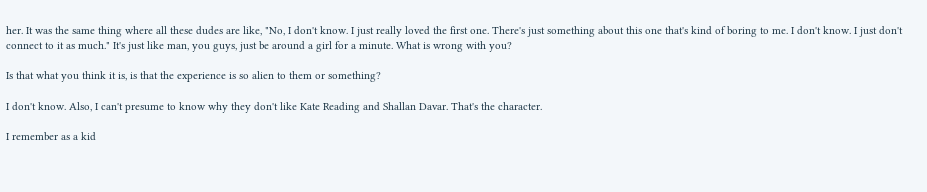her. It was the same thing where all these dudes are like, "No, I don't know. I just really loved the first one. There's just something about this one that's kind of boring to me. I don't know. I just don't connect to it as much." It's just like man, you guys, just be around a girl for a minute. What is wrong with you?

Is that what you think it is, is that the experience is so alien to them or something?

I don't know. Also, I can't presume to know why they don't like Kate Reading and Shallan Davar. That's the character.

I remember as a kid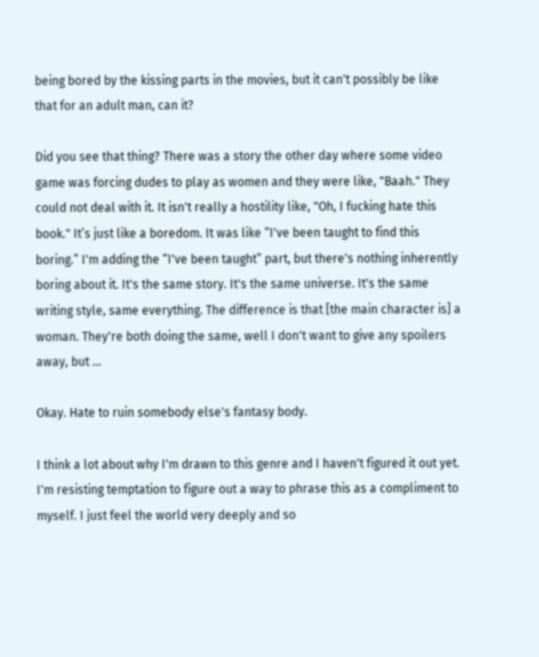being bored by the kissing parts in the movies, but it can't possibly be like that for an adult man, can it?

Did you see that thing? There was a story the other day where some video game was forcing dudes to play as women and they were like, "Baah." They could not deal with it. It isn't really a hostility like, "Oh, I fucking hate this book." It’s just like a boredom. It was like “I've been taught to find this boring.” I'm adding the “I've been taught” part, but there's nothing inherently boring about it. It's the same story. It's the same universe. It's the same writing style, same everything. The difference is that [the main character is] a woman. They're both doing the same, well I don't want to give any spoilers away, but ...

Okay. Hate to ruin somebody else's fantasy body.

I think a lot about why I'm drawn to this genre and I haven't figured it out yet. I'm resisting temptation to figure out a way to phrase this as a compliment to myself. I just feel the world very deeply and so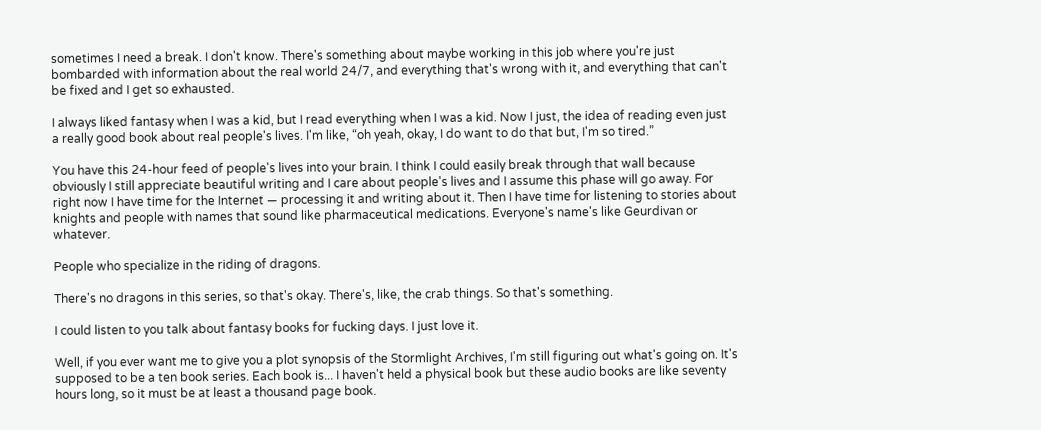sometimes I need a break. I don't know. There's something about maybe working in this job where you're just bombarded with information about the real world 24/7, and everything that's wrong with it, and everything that can't be fixed and I get so exhausted.

I always liked fantasy when I was a kid, but I read everything when I was a kid. Now I just, the idea of reading even just a really good book about real people's lives. I'm like, “oh yeah, okay, I do want to do that but, I'm so tired.”

You have this 24-hour feed of people's lives into your brain. I think I could easily break through that wall because obviously I still appreciate beautiful writing and I care about people's lives and I assume this phase will go away. For right now I have time for the Internet — processing it and writing about it. Then I have time for listening to stories about knights and people with names that sound like pharmaceutical medications. Everyone's name's like Geurdivan or whatever.

People who specialize in the riding of dragons.

There's no dragons in this series, so that's okay. There's, like, the crab things. So that's something.

I could listen to you talk about fantasy books for fucking days. I just love it.

Well, if you ever want me to give you a plot synopsis of the Stormlight Archives, I'm still figuring out what's going on. It's supposed to be a ten book series. Each book is... I haven't held a physical book but these audio books are like seventy hours long, so it must be at least a thousand page book.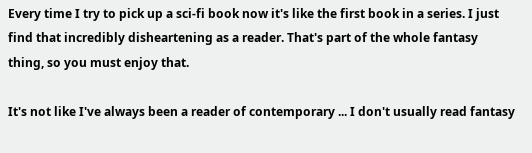Every time I try to pick up a sci-fi book now it's like the first book in a series. I just find that incredibly disheartening as a reader. That's part of the whole fantasy thing, so you must enjoy that.

It's not like I've always been a reader of contemporary ... I don't usually read fantasy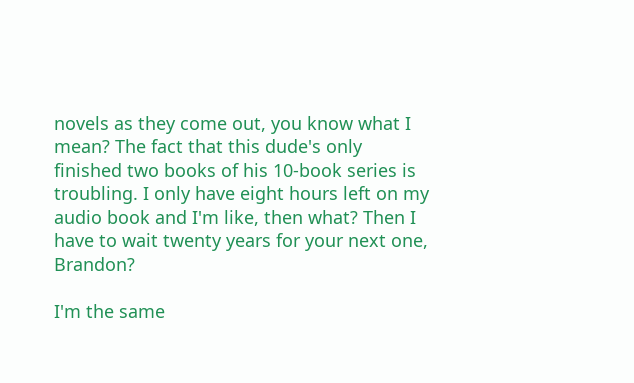novels as they come out, you know what I mean? The fact that this dude's only finished two books of his 10-book series is troubling. I only have eight hours left on my audio book and I'm like, then what? Then I have to wait twenty years for your next one, Brandon?

I'm the same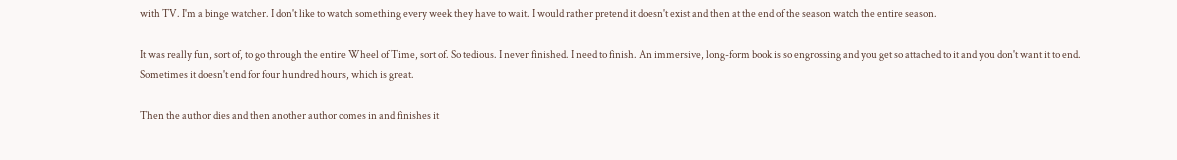with TV. I'm a binge watcher. I don't like to watch something every week they have to wait. I would rather pretend it doesn't exist and then at the end of the season watch the entire season.

It was really fun, sort of, to go through the entire Wheel of Time, sort of. So tedious. I never finished. I need to finish. An immersive, long-form book is so engrossing and you get so attached to it and you don't want it to end. Sometimes it doesn't end for four hundred hours, which is great.

Then the author dies and then another author comes in and finishes it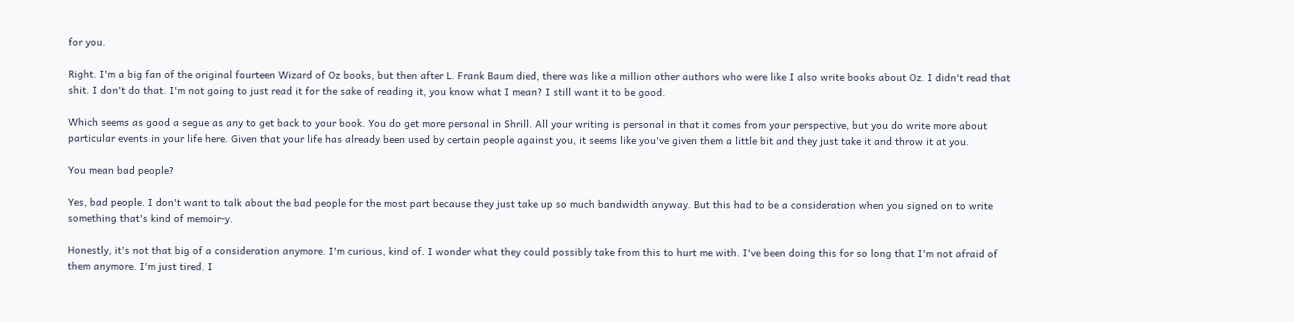for you.

Right. I'm a big fan of the original fourteen Wizard of Oz books, but then after L. Frank Baum died, there was like a million other authors who were like I also write books about Oz. I didn't read that shit. I don't do that. I'm not going to just read it for the sake of reading it, you know what I mean? I still want it to be good.

Which seems as good a segue as any to get back to your book. You do get more personal in Shrill. All your writing is personal in that it comes from your perspective, but you do write more about particular events in your life here. Given that your life has already been used by certain people against you, it seems like you've given them a little bit and they just take it and throw it at you.

You mean bad people?

Yes, bad people. I don't want to talk about the bad people for the most part because they just take up so much bandwidth anyway. But this had to be a consideration when you signed on to write something that's kind of memoir-y.

Honestly, it's not that big of a consideration anymore. I'm curious, kind of. I wonder what they could possibly take from this to hurt me with. I've been doing this for so long that I'm not afraid of them anymore. I'm just tired. I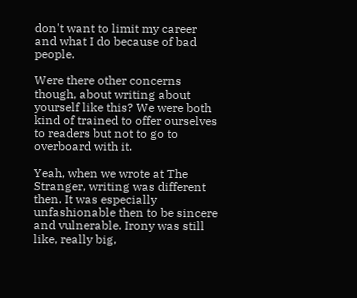don't want to limit my career and what I do because of bad people.

Were there other concerns though, about writing about yourself like this? We were both kind of trained to offer ourselves to readers but not to go to overboard with it.

Yeah, when we wrote at The Stranger, writing was different then. It was especially unfashionable then to be sincere and vulnerable. Irony was still like, really big,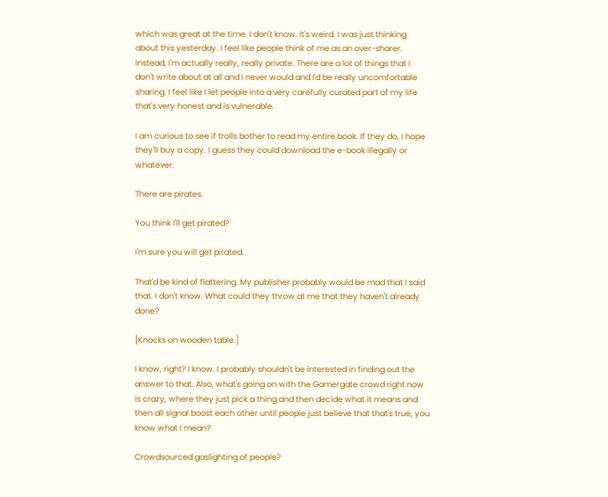which was great at the time. I don't know. It's weird. I was just thinking about this yesterday. I feel like people think of me as an over-sharer. Instead, I'm actually really, really private. There are a lot of things that I don't write about at all and I never would and I'd be really uncomfortable sharing. I feel like I let people into a very carefully curated part of my life that's very honest and is vulnerable.

I am curious to see if trolls bother to read my entire book. If they do, I hope they'll buy a copy. I guess they could download the e-book illegally or whatever.

There are pirates.

You think I'll get pirated?

I'm sure you will get pirated.

That'd be kind of flattering. My publisher probably would be mad that I said that. I don't know. What could they throw at me that they haven't already done?

[Knocks on wooden table.]

I know, right? I know. I probably shouldn't be interested in finding out the answer to that. Also, what's going on with the Gamergate crowd right now is crazy, where they just pick a thing and then decide what it means and then all signal boost each other until people just believe that that's true, you know what I mean?

Crowdsourced gaslighting of people?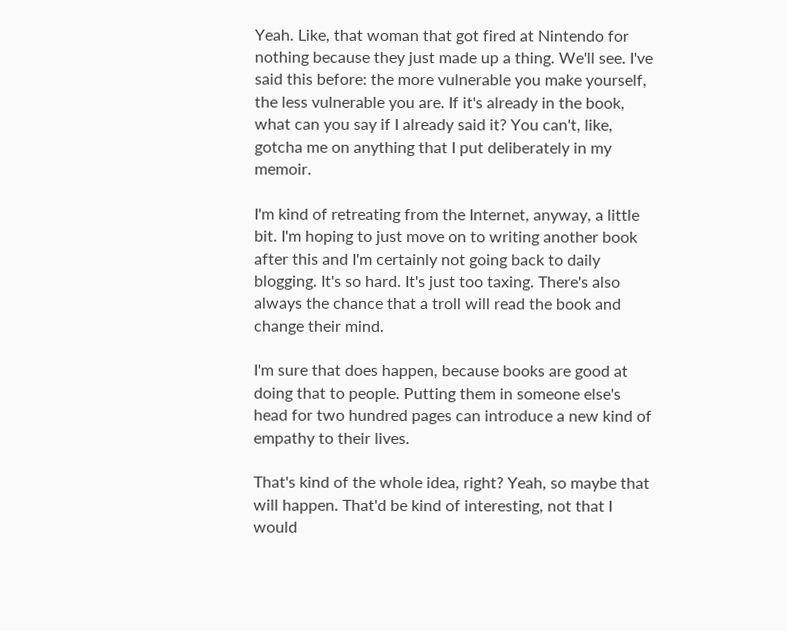Yeah. Like, that woman that got fired at Nintendo for nothing because they just made up a thing. We'll see. I've said this before: the more vulnerable you make yourself, the less vulnerable you are. If it's already in the book, what can you say if I already said it? You can't, like, gotcha me on anything that I put deliberately in my memoir.

I'm kind of retreating from the Internet, anyway, a little bit. I'm hoping to just move on to writing another book after this and I'm certainly not going back to daily blogging. It's so hard. It's just too taxing. There's also always the chance that a troll will read the book and change their mind.

I'm sure that does happen, because books are good at doing that to people. Putting them in someone else's head for two hundred pages can introduce a new kind of empathy to their lives.

That's kind of the whole idea, right? Yeah, so maybe that will happen. That'd be kind of interesting, not that I would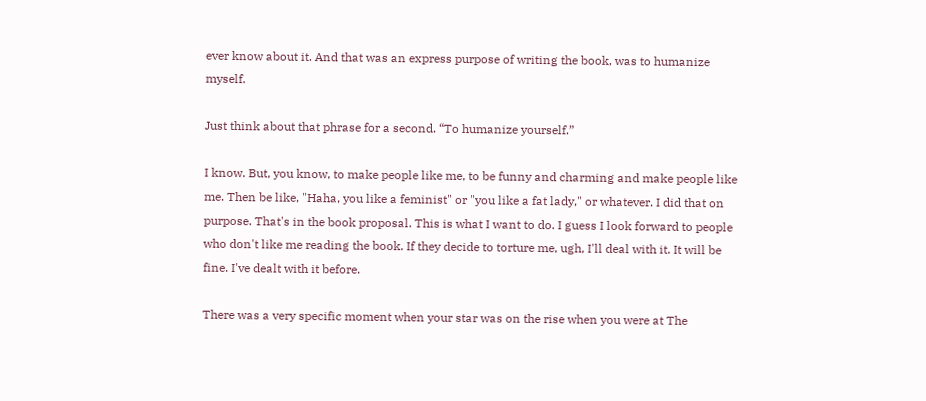ever know about it. And that was an express purpose of writing the book, was to humanize myself.

Just think about that phrase for a second. “To humanize yourself.”

I know. But, you know, to make people like me, to be funny and charming and make people like me. Then be like, "Haha, you like a feminist" or "you like a fat lady," or whatever. I did that on purpose. That's in the book proposal. This is what I want to do. I guess I look forward to people who don't like me reading the book. If they decide to torture me, ugh, I'll deal with it. It will be fine. I've dealt with it before.

There was a very specific moment when your star was on the rise when you were at The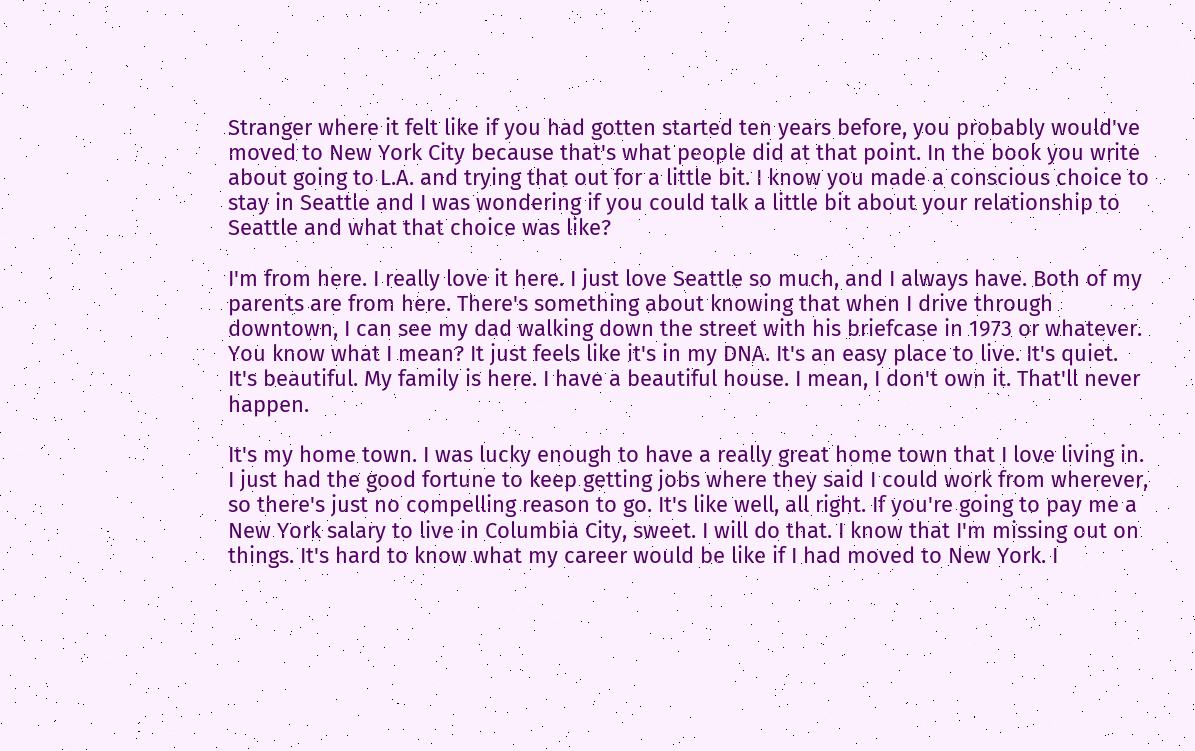Stranger where it felt like if you had gotten started ten years before, you probably would've moved to New York City because that's what people did at that point. In the book you write about going to L.A. and trying that out for a little bit. I know you made a conscious choice to stay in Seattle and I was wondering if you could talk a little bit about your relationship to Seattle and what that choice was like?

I'm from here. I really love it here. I just love Seattle so much, and I always have. Both of my parents are from here. There's something about knowing that when I drive through downtown, I can see my dad walking down the street with his briefcase in 1973 or whatever. You know what I mean? It just feels like it's in my DNA. It's an easy place to live. It's quiet. It's beautiful. My family is here. I have a beautiful house. I mean, I don't own it. That'll never happen.

It's my home town. I was lucky enough to have a really great home town that I love living in. I just had the good fortune to keep getting jobs where they said I could work from wherever, so there's just no compelling reason to go. It's like well, all right. If you're going to pay me a New York salary to live in Columbia City, sweet. I will do that. I know that I'm missing out on things. It's hard to know what my career would be like if I had moved to New York. I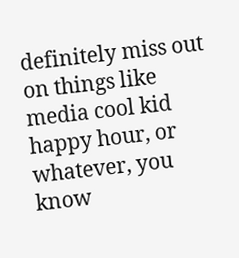definitely miss out on things like media cool kid happy hour, or whatever, you know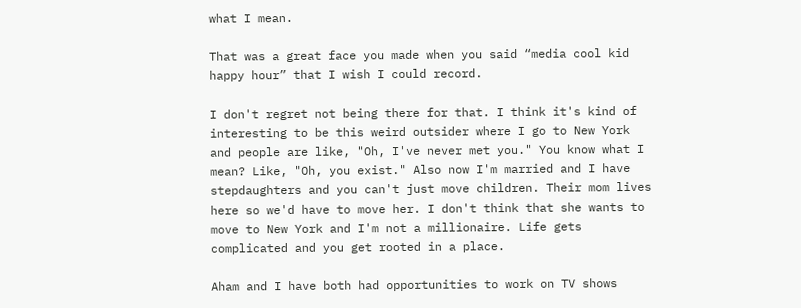what I mean.

That was a great face you made when you said “media cool kid happy hour” that I wish I could record.

I don't regret not being there for that. I think it's kind of interesting to be this weird outsider where I go to New York and people are like, "Oh, I've never met you." You know what I mean? Like, "Oh, you exist." Also now I'm married and I have stepdaughters and you can't just move children. Their mom lives here so we'd have to move her. I don't think that she wants to move to New York and I'm not a millionaire. Life gets complicated and you get rooted in a place.

Aham and I have both had opportunities to work on TV shows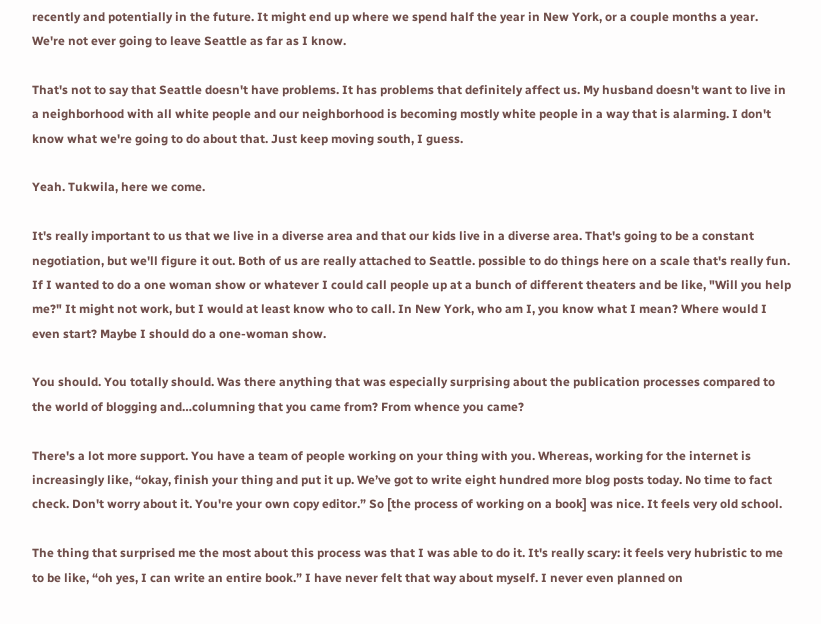recently and potentially in the future. It might end up where we spend half the year in New York, or a couple months a year. We're not ever going to leave Seattle as far as I know.

That's not to say that Seattle doesn't have problems. It has problems that definitely affect us. My husband doesn't want to live in a neighborhood with all white people and our neighborhood is becoming mostly white people in a way that is alarming. I don't know what we're going to do about that. Just keep moving south, I guess.

Yeah. Tukwila, here we come.

It's really important to us that we live in a diverse area and that our kids live in a diverse area. That's going to be a constant negotiation, but we'll figure it out. Both of us are really attached to Seattle. possible to do things here on a scale that's really fun. If I wanted to do a one woman show or whatever I could call people up at a bunch of different theaters and be like, "Will you help me?" It might not work, but I would at least know who to call. In New York, who am I, you know what I mean? Where would I even start? Maybe I should do a one-woman show.

You should. You totally should. Was there anything that was especially surprising about the publication processes compared to the world of blogging and…columning that you came from? From whence you came?

There's a lot more support. You have a team of people working on your thing with you. Whereas, working for the internet is increasingly like, “okay, finish your thing and put it up. We’ve got to write eight hundred more blog posts today. No time to fact check. Don't worry about it. You're your own copy editor.” So [the process of working on a book] was nice. It feels very old school.

The thing that surprised me the most about this process was that I was able to do it. It's really scary: it feels very hubristic to me to be like, “oh yes, I can write an entire book.” I have never felt that way about myself. I never even planned on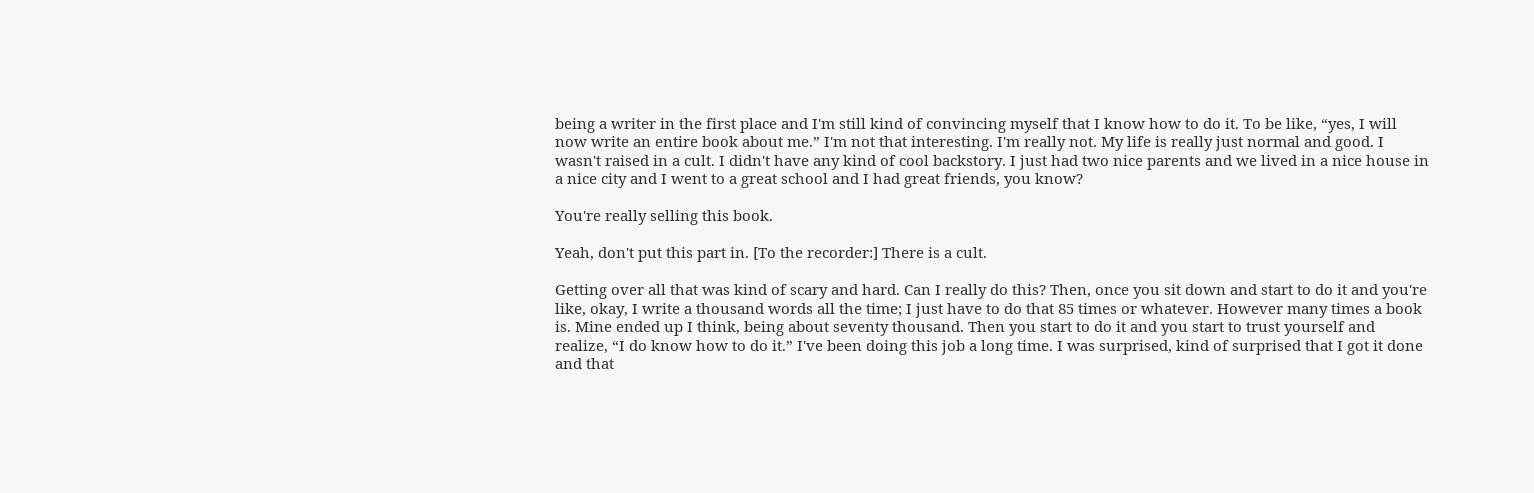being a writer in the first place and I'm still kind of convincing myself that I know how to do it. To be like, “yes, I will now write an entire book about me.” I'm not that interesting. I'm really not. My life is really just normal and good. I wasn't raised in a cult. I didn't have any kind of cool backstory. I just had two nice parents and we lived in a nice house in a nice city and I went to a great school and I had great friends, you know?

You're really selling this book.

Yeah, don't put this part in. [To the recorder:] There is a cult.

Getting over all that was kind of scary and hard. Can I really do this? Then, once you sit down and start to do it and you're like, okay, I write a thousand words all the time; I just have to do that 85 times or whatever. However many times a book is. Mine ended up I think, being about seventy thousand. Then you start to do it and you start to trust yourself and realize, “I do know how to do it.” I've been doing this job a long time. I was surprised, kind of surprised that I got it done and that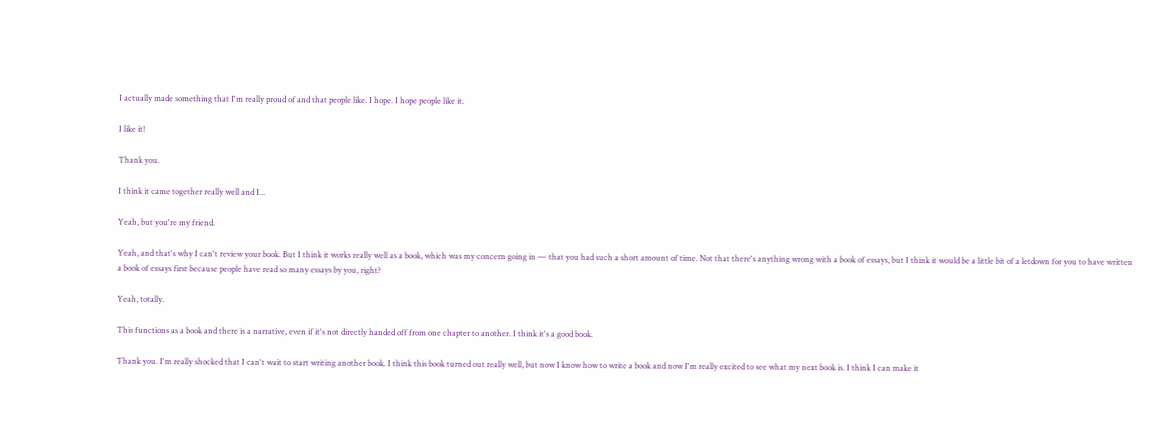I actually made something that I'm really proud of and that people like. I hope. I hope people like it.

I like it!

Thank you.

I think it came together really well and I...

Yeah, but you're my friend.

Yeah, and that's why I can't review your book. But I think it works really well as a book, which was my concern going in — that you had such a short amount of time. Not that there's anything wrong with a book of essays, but I think it would be a little bit of a letdown for you to have written a book of essays first because people have read so many essays by you, right?

Yeah, totally.

This functions as a book and there is a narrative, even if it's not directly handed off from one chapter to another. I think it's a good book.

Thank you. I'm really shocked that I can't wait to start writing another book. I think this book turned out really well, but now I know how to write a book and now I'm really excited to see what my next book is. I think I can make it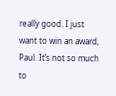really good. I just want to win an award, Paul. It’s not so much to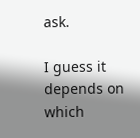ask.

I guess it depends on which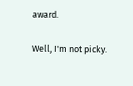award.

Well, I'm not picky.